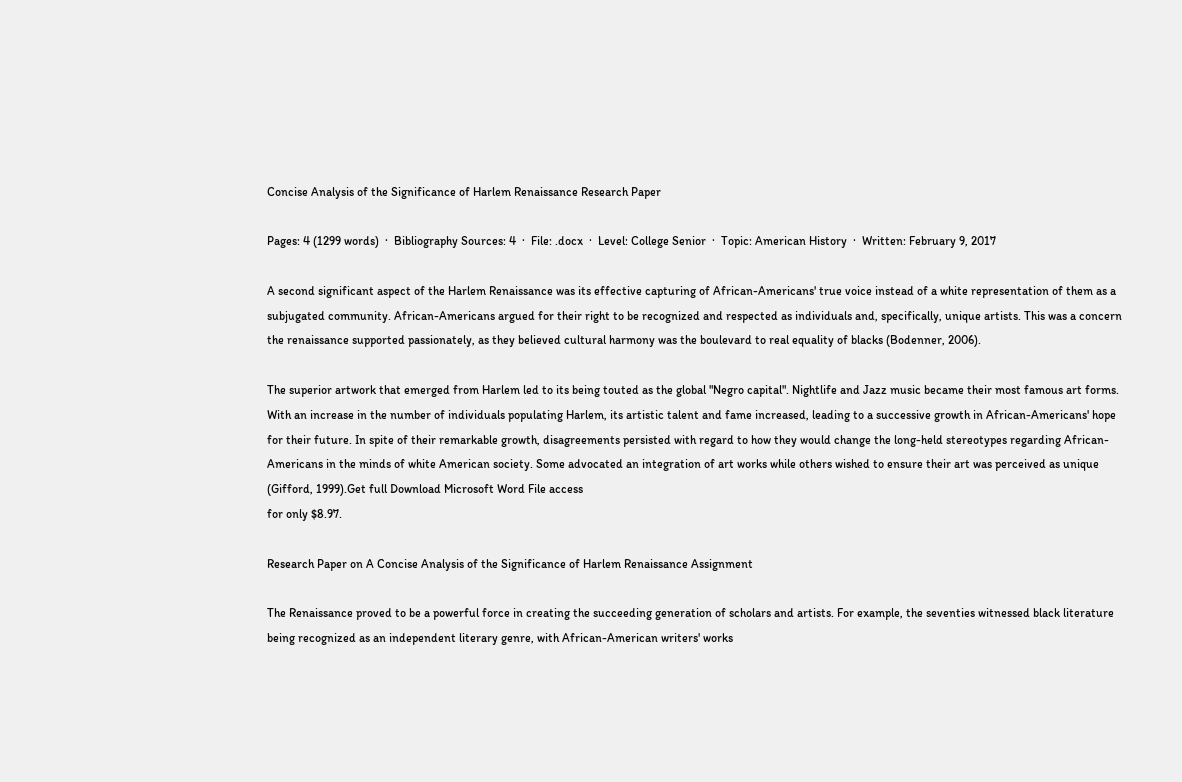Concise Analysis of the Significance of Harlem Renaissance Research Paper

Pages: 4 (1299 words)  ·  Bibliography Sources: 4  ·  File: .docx  ·  Level: College Senior  ·  Topic: American History  ·  Written: February 9, 2017

A second significant aspect of the Harlem Renaissance was its effective capturing of African-Americans' true voice instead of a white representation of them as a subjugated community. African-Americans argued for their right to be recognized and respected as individuals and, specifically, unique artists. This was a concern the renaissance supported passionately, as they believed cultural harmony was the boulevard to real equality of blacks (Bodenner, 2006).

The superior artwork that emerged from Harlem led to its being touted as the global "Negro capital". Nightlife and Jazz music became their most famous art forms. With an increase in the number of individuals populating Harlem, its artistic talent and fame increased, leading to a successive growth in African-Americans' hope for their future. In spite of their remarkable growth, disagreements persisted with regard to how they would change the long-held stereotypes regarding African-Americans in the minds of white American society. Some advocated an integration of art works while others wished to ensure their art was perceived as unique (Gifford, 1999).Get full Download Microsoft Word File access
for only $8.97.

Research Paper on A Concise Analysis of the Significance of Harlem Renaissance Assignment

The Renaissance proved to be a powerful force in creating the succeeding generation of scholars and artists. For example, the seventies witnessed black literature being recognized as an independent literary genre, with African-American writers' works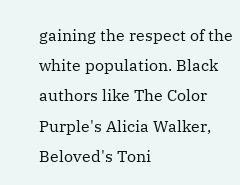gaining the respect of the white population. Black authors like The Color Purple's Alicia Walker, Beloved's Toni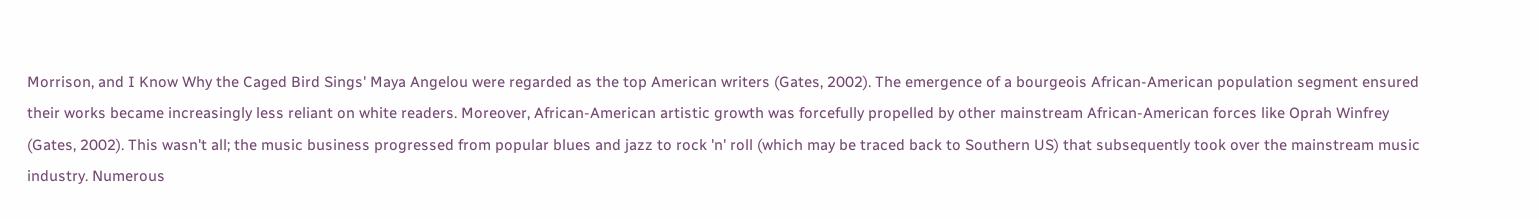Morrison, and I Know Why the Caged Bird Sings' Maya Angelou were regarded as the top American writers (Gates, 2002). The emergence of a bourgeois African-American population segment ensured their works became increasingly less reliant on white readers. Moreover, African-American artistic growth was forcefully propelled by other mainstream African-American forces like Oprah Winfrey (Gates, 2002). This wasn't all; the music business progressed from popular blues and jazz to rock 'n' roll (which may be traced back to Southern US) that subsequently took over the mainstream music industry. Numerous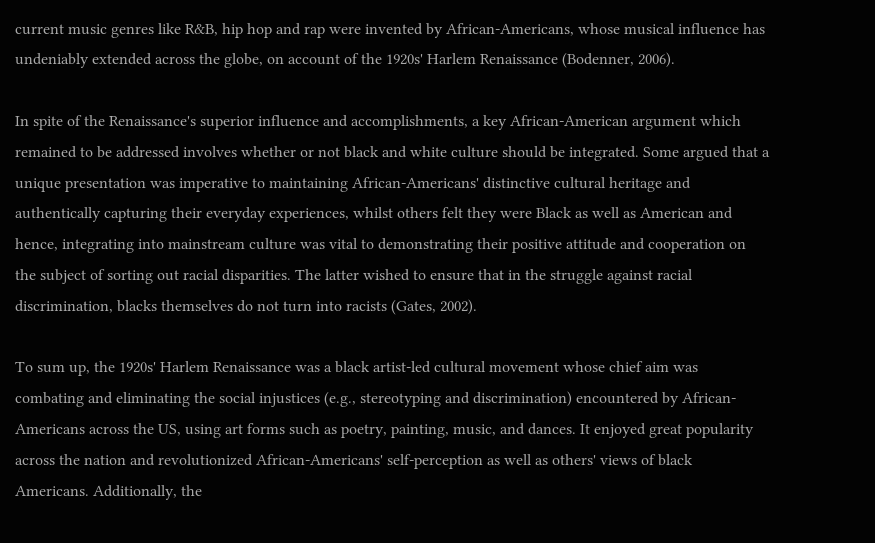current music genres like R&B, hip hop and rap were invented by African-Americans, whose musical influence has undeniably extended across the globe, on account of the 1920s' Harlem Renaissance (Bodenner, 2006).

In spite of the Renaissance's superior influence and accomplishments, a key African-American argument which remained to be addressed involves whether or not black and white culture should be integrated. Some argued that a unique presentation was imperative to maintaining African-Americans' distinctive cultural heritage and authentically capturing their everyday experiences, whilst others felt they were Black as well as American and hence, integrating into mainstream culture was vital to demonstrating their positive attitude and cooperation on the subject of sorting out racial disparities. The latter wished to ensure that in the struggle against racial discrimination, blacks themselves do not turn into racists (Gates, 2002).

To sum up, the 1920s' Harlem Renaissance was a black artist-led cultural movement whose chief aim was combating and eliminating the social injustices (e.g., stereotyping and discrimination) encountered by African-Americans across the US, using art forms such as poetry, painting, music, and dances. It enjoyed great popularity across the nation and revolutionized African-Americans' self-perception as well as others' views of black Americans. Additionally, the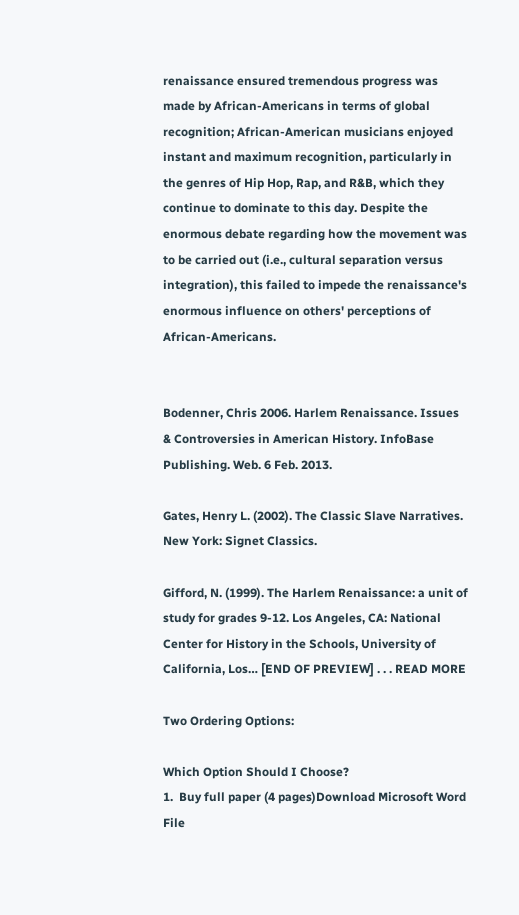renaissance ensured tremendous progress was made by African-Americans in terms of global recognition; African-American musicians enjoyed instant and maximum recognition, particularly in the genres of Hip Hop, Rap, and R&B, which they continue to dominate to this day. Despite the enormous debate regarding how the movement was to be carried out (i.e., cultural separation versus integration), this failed to impede the renaissance's enormous influence on others' perceptions of African-Americans.


Bodenner, Chris 2006. Harlem Renaissance. Issues & Controversies in American History. InfoBase Publishing. Web. 6 Feb. 2013.

Gates, Henry L. (2002). The Classic Slave Narratives. New York: Signet Classics.

Gifford, N. (1999). The Harlem Renaissance: a unit of study for grades 9-12. Los Angeles, CA: National Center for History in the Schools, University of California, Los… [END OF PREVIEW] . . . READ MORE

Two Ordering Options:

Which Option Should I Choose?
1.  Buy full paper (4 pages)Download Microsoft Word File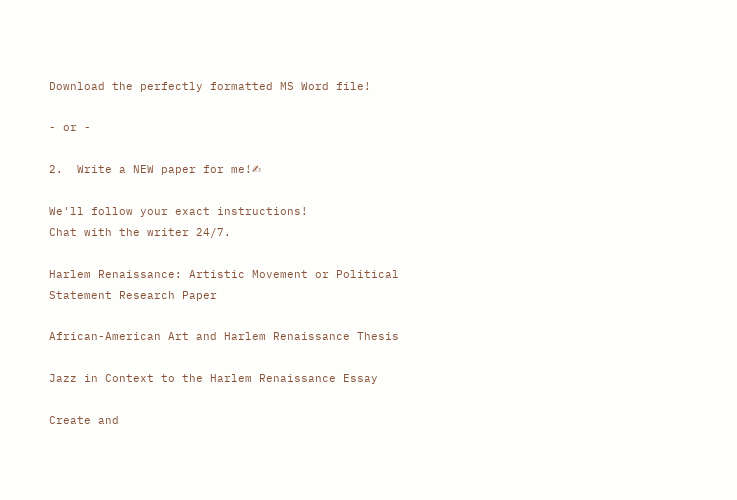Download the perfectly formatted MS Word file!

- or -

2.  Write a NEW paper for me!✍

We'll follow your exact instructions!
Chat with the writer 24/7.

Harlem Renaissance: Artistic Movement or Political Statement Research Paper

African-American Art and Harlem Renaissance Thesis

Jazz in Context to the Harlem Renaissance Essay

Create and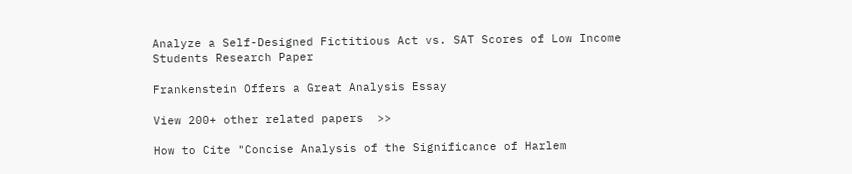Analyze a Self-Designed Fictitious Act vs. SAT Scores of Low Income Students Research Paper

Frankenstein Offers a Great Analysis Essay

View 200+ other related papers  >>

How to Cite "Concise Analysis of the Significance of Harlem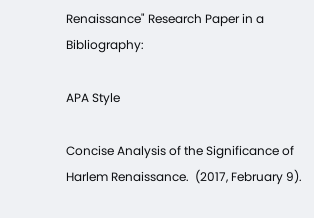Renaissance" Research Paper in a Bibliography:

APA Style

Concise Analysis of the Significance of Harlem Renaissance.  (2017, February 9).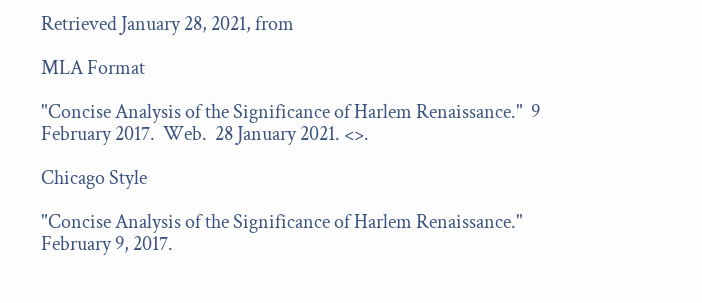Retrieved January 28, 2021, from

MLA Format

"Concise Analysis of the Significance of Harlem Renaissance."  9 February 2017.  Web.  28 January 2021. <>.

Chicago Style

"Concise Analysis of the Significance of Harlem Renaissance."  February 9, 2017.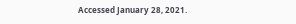Accessed January 28, 2021.